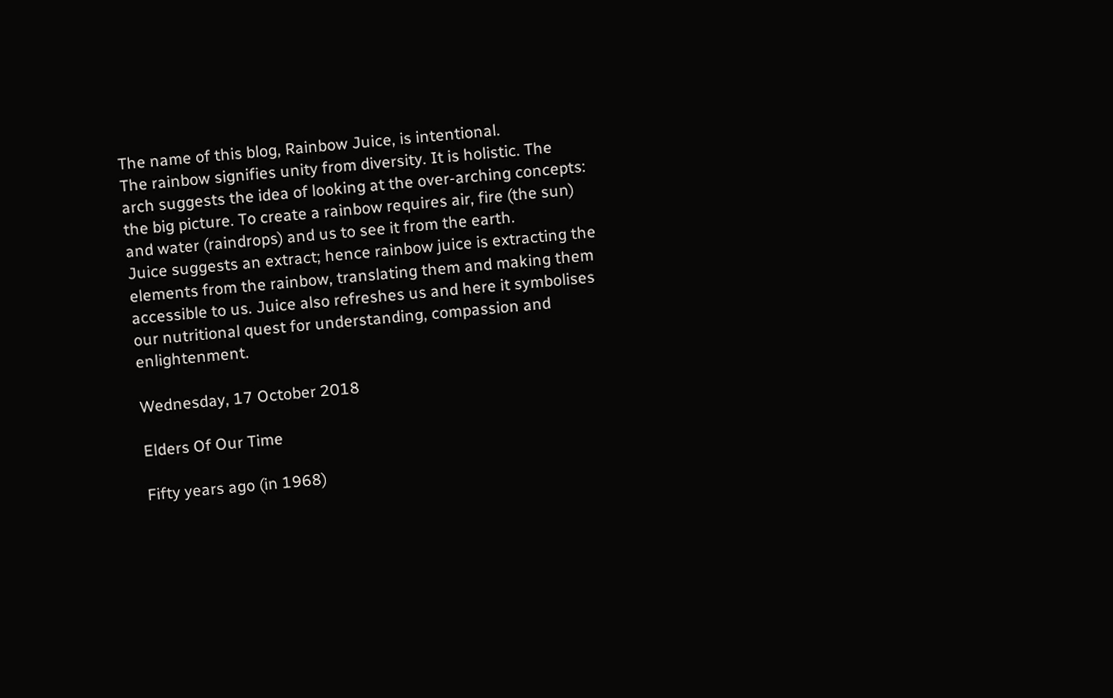The name of this blog, Rainbow Juice, is intentional.
The rainbow signifies unity from diversity. It is holistic. The arch suggests the idea of looking at the over-arching concepts: the big picture. To create a rainbow requires air, fire (the sun) and water (raindrops) and us to see it from the earth.
Juice suggests an extract; hence rainbow juice is extracting the elements from the rainbow, translating them and making them accessible to us. Juice also refreshes us and here it symbolises our nutritional quest for understanding, compassion and enlightenment.

Wednesday, 17 October 2018

Elders Of Our Time

Fifty years ago (in 1968)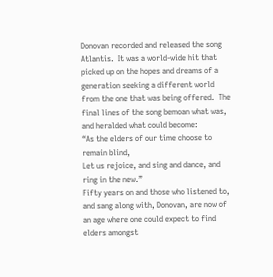Donovan recorded and released the song Atlantis.  It was a world-wide hit that picked up on the hopes and dreams of a generation seeking a different world from the one that was being offered.  The final lines of the song bemoan what was, and heralded what could become:
“As the elders of our time choose to remain blind,
Let us rejoice, and sing and dance, and ring in the new.”
Fifty years on and those who listened to, and sang along with, Donovan, are now of an age where one could expect to find elders amongst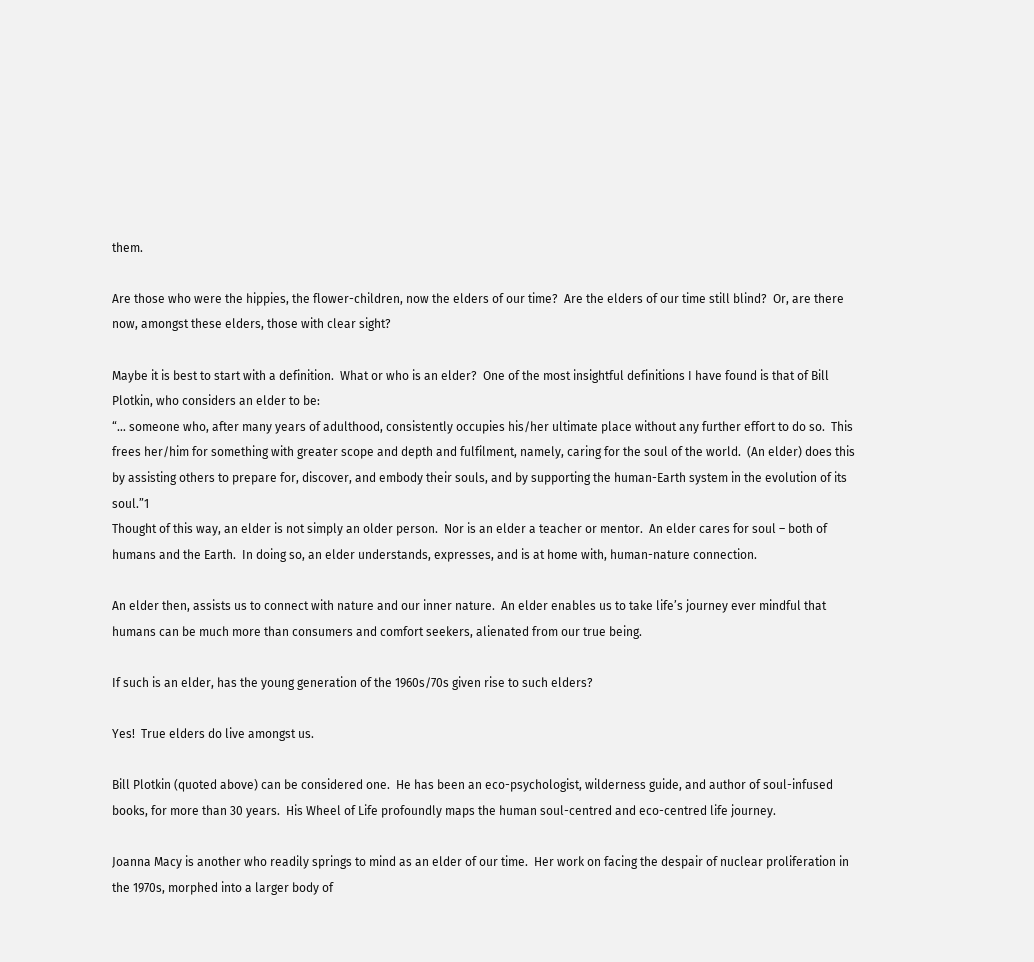them.

Are those who were the hippies, the flower-children, now the elders of our time?  Are the elders of our time still blind?  Or, are there now, amongst these elders, those with clear sight?

Maybe it is best to start with a definition.  What or who is an elder?  One of the most insightful definitions I have found is that of Bill Plotkin, who considers an elder to be:
“… someone who, after many years of adulthood, consistently occupies his/her ultimate place without any further effort to do so.  This frees her/him for something with greater scope and depth and fulfilment, namely, caring for the soul of the world.  (An elder) does this by assisting others to prepare for, discover, and embody their souls, and by supporting the human-Earth system in the evolution of its soul.”1
Thought of this way, an elder is not simply an older person.  Nor is an elder a teacher or mentor.  An elder cares for soul – both of humans and the Earth.  In doing so, an elder understands, expresses, and is at home with, human-nature connection.

An elder then, assists us to connect with nature and our inner nature.  An elder enables us to take life’s journey ever mindful that humans can be much more than consumers and comfort seekers, alienated from our true being.

If such is an elder, has the young generation of the 1960s/70s given rise to such elders?

Yes!  True elders do live amongst us.

Bill Plotkin (quoted above) can be considered one.  He has been an eco-psychologist, wilderness guide, and author of soul-infused books, for more than 30 years.  His Wheel of Life profoundly maps the human soul-centred and eco-centred life journey.

Joanna Macy is another who readily springs to mind as an elder of our time.  Her work on facing the despair of nuclear proliferation in the 1970s, morphed into a larger body of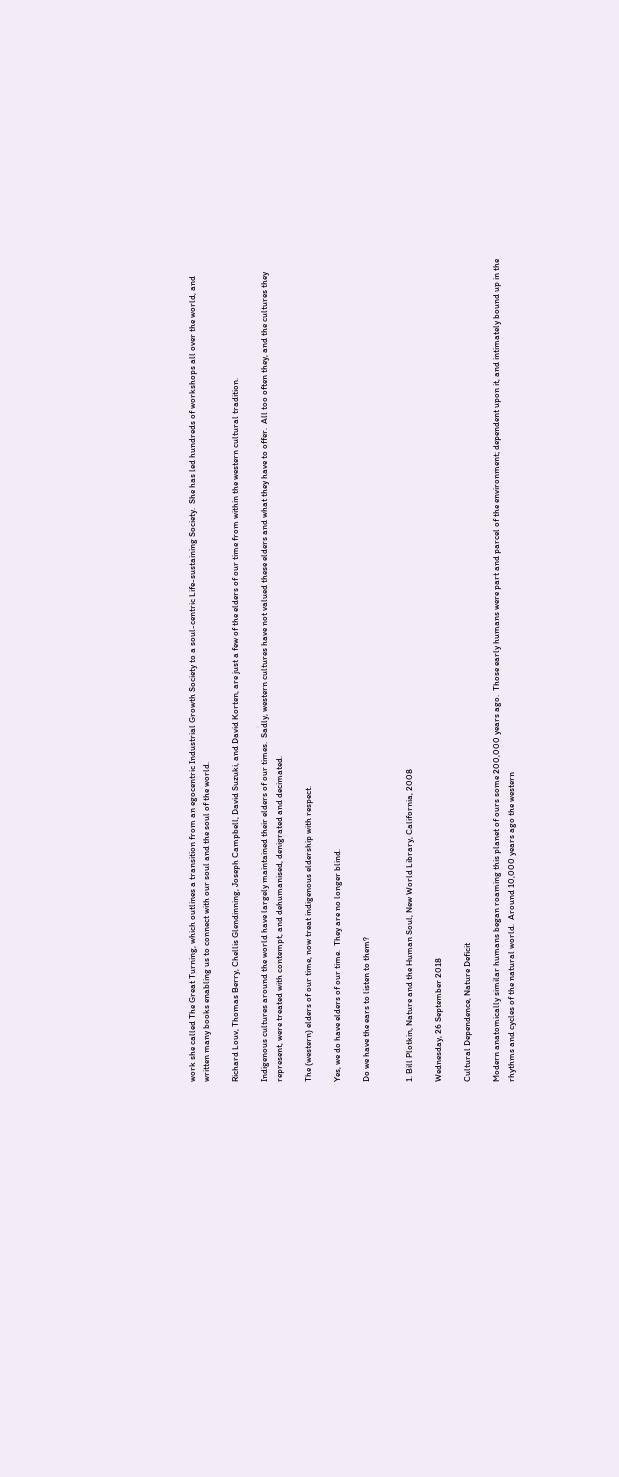work she called The Great Turning, which outlines a transition from an egocentric Industrial Growth Society to a soul-centric Life-sustaining Society.  She has led hundreds of workshops all over the world, and written many books enabling us to connect with our soul and the soul of the world.

Richard Louv, Thomas Berry, Chellis Glendinning, Joseph Campbell, David Suzuki, and David Korten, are just a few of the elders of our time from within the western cultural tradition.

Indigenous cultures around the world have largely maintained their elders of our times.  Sadly, western cultures have not valued these elders and what they have to offer.  All too often they, and the cultures they represent, were treated with contempt, and dehumanised, denigrated and decimated.

The (western) elders of our time, now treat indigenous eldership with respect.

Yes, we do have elders of our time.  They are no longer blind.

Do we have the ears to listen to them?


1. Bill Plotkin, Nature and the Human Soul, New World Library, California, 2008

Wednesday, 26 September 2018

Cultural Dependence, Nature Deficit

Modern anatomically similar humans began roaming this planet of ours some 200,000 years ago.  Those early humans were part and parcel of the environment; dependent upon it, and intimately bound up in the rhythms and cycles of the natural world.  Around 10,000 years ago the western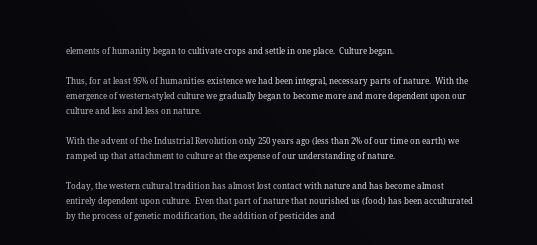elements of humanity began to cultivate crops and settle in one place.  Culture began.

Thus, for at least 95% of humanities existence we had been integral, necessary parts of nature.  With the emergence of western-styled culture we gradually began to become more and more dependent upon our culture and less and less on nature.

With the advent of the Industrial Revolution only 250 years ago (less than 2% of our time on earth) we ramped up that attachment to culture at the expense of our understanding of nature.

Today, the western cultural tradition has almost lost contact with nature and has become almost entirely dependent upon culture.  Even that part of nature that nourished us (food) has been acculturated by the process of genetic modification, the addition of pesticides and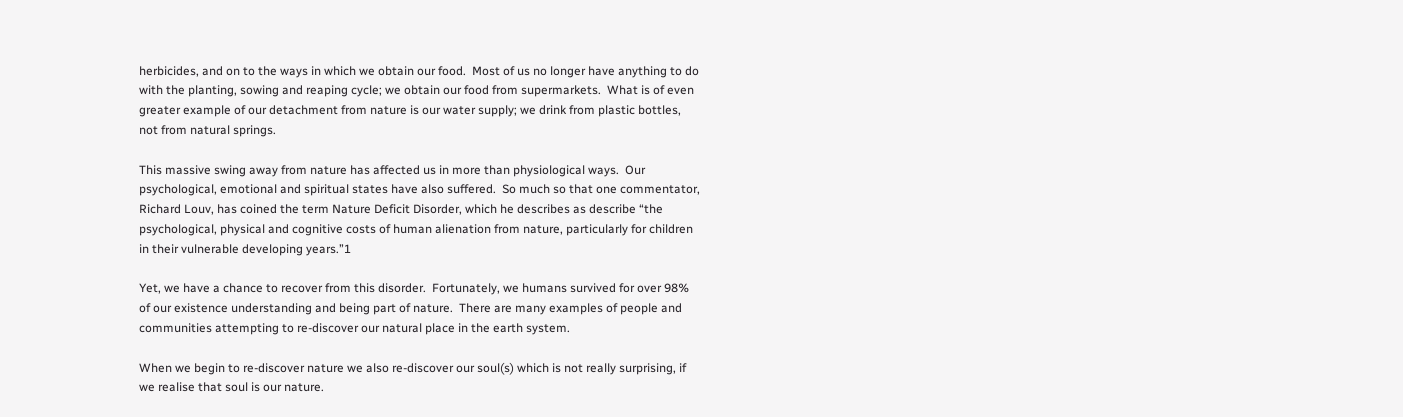herbicides, and on to the ways in which we obtain our food.  Most of us no longer have anything to do with the planting, sowing and reaping cycle; we obtain our food from supermarkets.  What is of even greater example of our detachment from nature is our water supply; we drink from plastic bottles, not from natural springs.

This massive swing away from nature has affected us in more than physiological ways.  Our psychological, emotional and spiritual states have also suffered.  So much so that one commentator, Richard Louv, has coined the term Nature Deficit Disorder, which he describes as describe “the psychological, physical and cognitive costs of human alienation from nature, particularly for children in their vulnerable developing years.”1

Yet, we have a chance to recover from this disorder.  Fortunately, we humans survived for over 98% of our existence understanding and being part of nature.  There are many examples of people and communities attempting to re-discover our natural place in the earth system.

When we begin to re-discover nature we also re-discover our soul(s) which is not really surprising, if we realise that soul is our nature.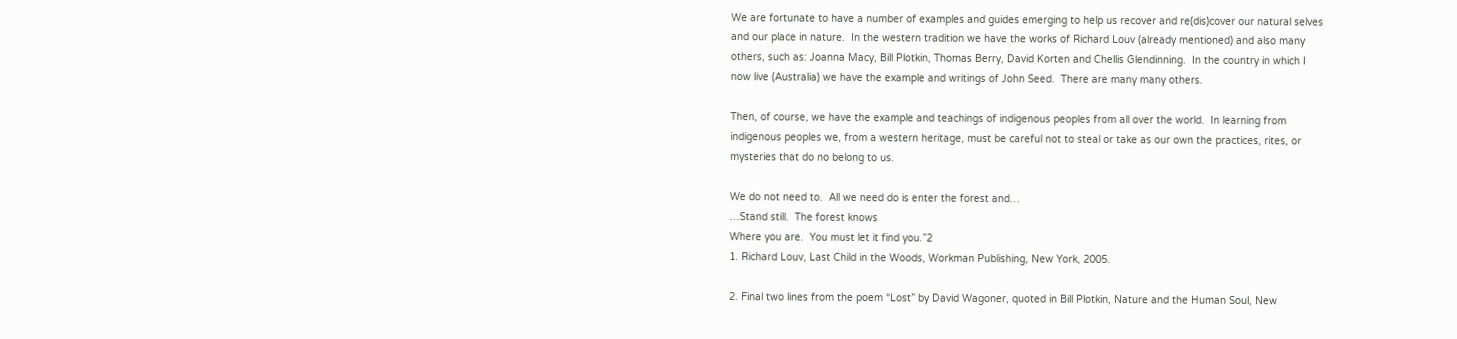We are fortunate to have a number of examples and guides emerging to help us recover and re(dis)cover our natural selves and our place in nature.  In the western tradition we have the works of Richard Louv (already mentioned) and also many others, such as: Joanna Macy, Bill Plotkin, Thomas Berry, David Korten and Chellis Glendinning.  In the country in which I now live (Australia) we have the example and writings of John Seed.  There are many many others.

Then, of course, we have the example and teachings of indigenous peoples from all over the world.  In learning from indigenous peoples we, from a western heritage, must be careful not to steal or take as our own the practices, rites, or mysteries that do no belong to us.

We do not need to.  All we need do is enter the forest and…
…Stand still.  The forest knows
Where you are.  You must let it find you.”2
1. Richard Louv, Last Child in the Woods, Workman Publishing, New York, 2005.

2. Final two lines from the poem “Lost” by David Wagoner, quoted in Bill Plotkin, Nature and the Human Soul, New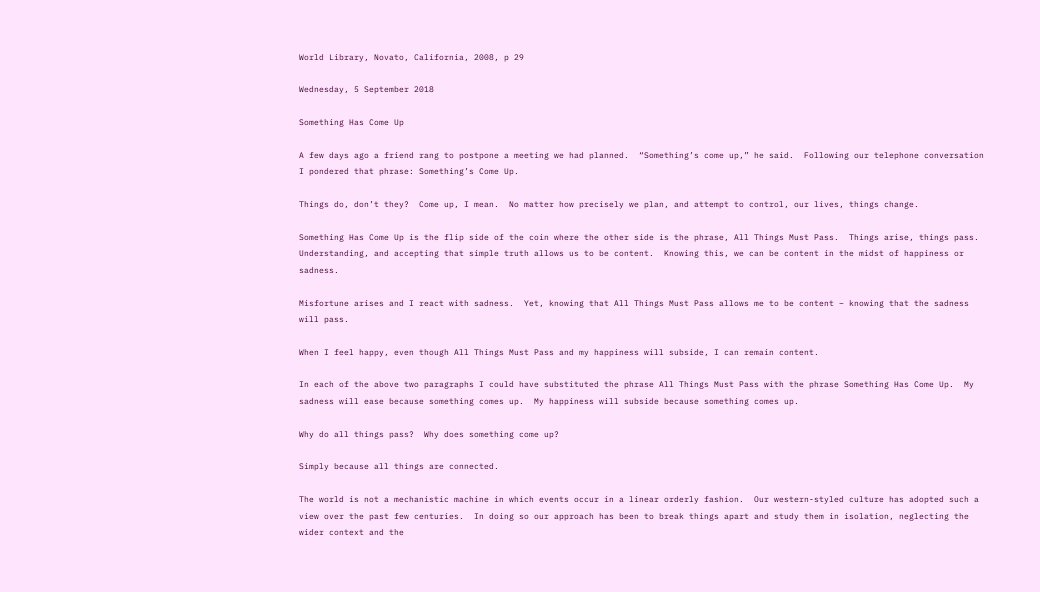World Library, Novato, California, 2008, p 29

Wednesday, 5 September 2018

Something Has Come Up

A few days ago a friend rang to postpone a meeting we had planned.  “Something’s come up,” he said.  Following our telephone conversation I pondered that phrase: Something’s Come Up.

Things do, don’t they?  Come up, I mean.  No matter how precisely we plan, and attempt to control, our lives, things change.

Something Has Come Up is the flip side of the coin where the other side is the phrase, All Things Must Pass.  Things arise, things pass.  Understanding, and accepting that simple truth allows us to be content.  Knowing this, we can be content in the midst of happiness or sadness.

Misfortune arises and I react with sadness.  Yet, knowing that All Things Must Pass allows me to be content – knowing that the sadness will pass.

When I feel happy, even though All Things Must Pass and my happiness will subside, I can remain content.

In each of the above two paragraphs I could have substituted the phrase All Things Must Pass with the phrase Something Has Come Up.  My sadness will ease because something comes up.  My happiness will subside because something comes up.

Why do all things pass?  Why does something come up?

Simply because all things are connected.

The world is not a mechanistic machine in which events occur in a linear orderly fashion.  Our western-styled culture has adopted such a view over the past few centuries.  In doing so our approach has been to break things apart and study them in isolation, neglecting the wider context and the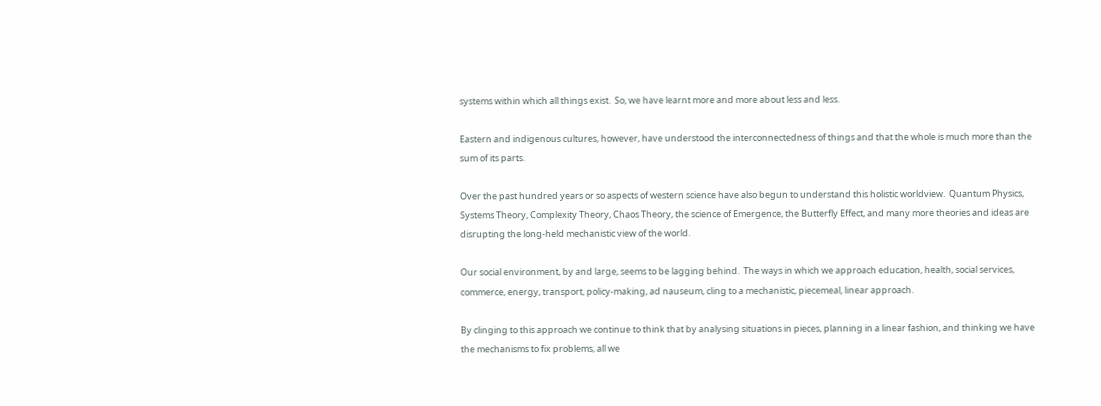systems within which all things exist.  So, we have learnt more and more about less and less.

Eastern and indigenous cultures, however, have understood the interconnectedness of things and that the whole is much more than the sum of its parts.

Over the past hundred years or so aspects of western science have also begun to understand this holistic worldview.  Quantum Physics, Systems Theory, Complexity Theory, Chaos Theory, the science of Emergence, the Butterfly Effect, and many more theories and ideas are disrupting the long-held mechanistic view of the world.

Our social environment, by and large, seems to be lagging behind.  The ways in which we approach education, health, social services, commerce, energy, transport, policy-making, ad nauseum, cling to a mechanistic, piecemeal, linear approach.

By clinging to this approach we continue to think that by analysing situations in pieces, planning in a linear fashion, and thinking we have the mechanisms to fix problems, all we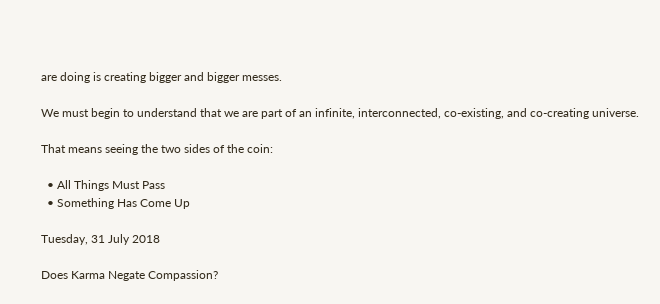are doing is creating bigger and bigger messes.

We must begin to understand that we are part of an infinite, interconnected, co-existing, and co-creating universe.

That means seeing the two sides of the coin:

  • All Things Must Pass
  • Something Has Come Up

Tuesday, 31 July 2018

Does Karma Negate Compassion?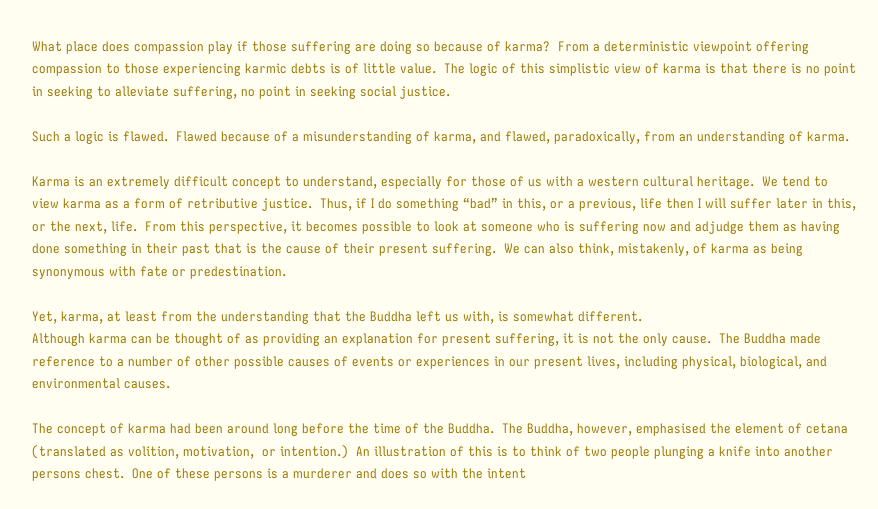What place does compassion play if those suffering are doing so because of karma?  From a deterministic viewpoint offering compassion to those experiencing karmic debts is of little value.  The logic of this simplistic view of karma is that there is no point in seeking to alleviate suffering, no point in seeking social justice.

Such a logic is flawed.  Flawed because of a misunderstanding of karma, and flawed, paradoxically, from an understanding of karma.

Karma is an extremely difficult concept to understand, especially for those of us with a western cultural heritage.  We tend to view karma as a form of retributive justice.  Thus, if I do something “bad” in this, or a previous, life then I will suffer later in this, or the next, life.  From this perspective, it becomes possible to look at someone who is suffering now and adjudge them as having done something in their past that is the cause of their present suffering.  We can also think, mistakenly, of karma as being synonymous with fate or predestination.

Yet, karma, at least from the understanding that the Buddha left us with, is somewhat different.
Although karma can be thought of as providing an explanation for present suffering, it is not the only cause.  The Buddha made reference to a number of other possible causes of events or experiences in our present lives, including physical, biological, and environmental causes.

The concept of karma had been around long before the time of the Buddha.  The Buddha, however, emphasised the element of cetana (translated as volition, motivation,  or intention.)  An illustration of this is to think of two people plunging a knife into another persons chest.  One of these persons is a murderer and does so with the intent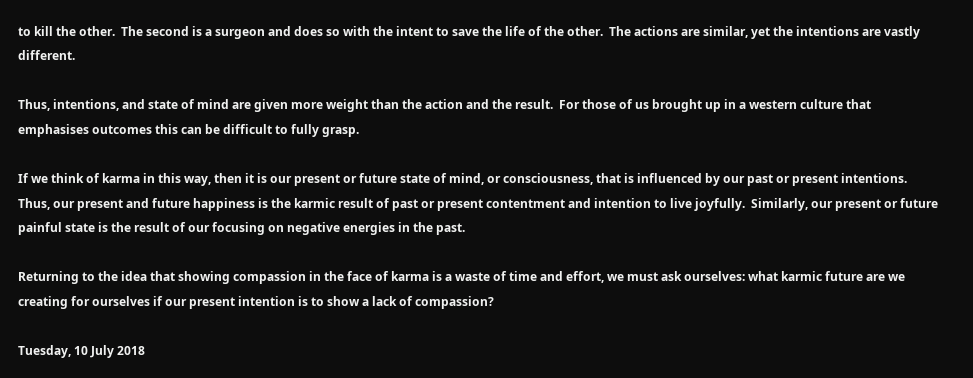to kill the other.  The second is a surgeon and does so with the intent to save the life of the other.  The actions are similar, yet the intentions are vastly different.

Thus, intentions, and state of mind are given more weight than the action and the result.  For those of us brought up in a western culture that emphasises outcomes this can be difficult to fully grasp.

If we think of karma in this way, then it is our present or future state of mind, or consciousness, that is influenced by our past or present intentions.  Thus, our present and future happiness is the karmic result of past or present contentment and intention to live joyfully.  Similarly, our present or future painful state is the result of our focusing on negative energies in the past.

Returning to the idea that showing compassion in the face of karma is a waste of time and effort, we must ask ourselves: what karmic future are we creating for ourselves if our present intention is to show a lack of compassion?

Tuesday, 10 July 2018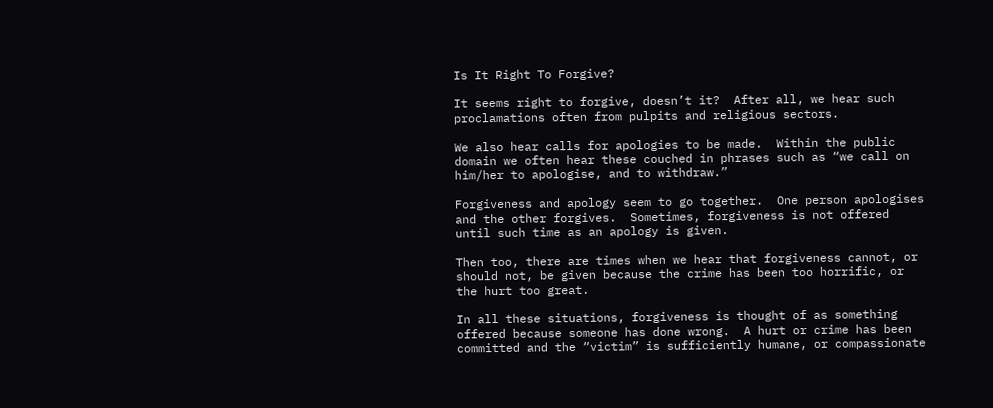Is It Right To Forgive?

It seems right to forgive, doesn’t it?  After all, we hear such proclamations often from pulpits and religious sectors.

We also hear calls for apologies to be made.  Within the public domain we often hear these couched in phrases such as “we call on him/her to apologise, and to withdraw.”

Forgiveness and apology seem to go together.  One person apologises and the other forgives.  Sometimes, forgiveness is not offered until such time as an apology is given.

Then too, there are times when we hear that forgiveness cannot, or should not, be given because the crime has been too horrific, or the hurt too great.

In all these situations, forgiveness is thought of as something offered because someone has done wrong.  A hurt or crime has been committed and the “victim” is sufficiently humane, or compassionate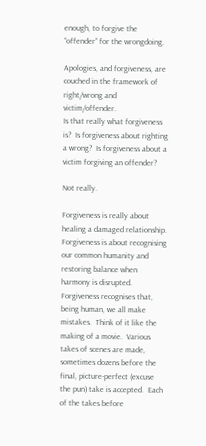enough, to forgive the “offender” for the wrongdoing.

Apologies, and forgiveness, are couched in the framework of right/wrong and victim/offender.
Is that really what forgiveness is?  Is forgiveness about righting a wrong?  Is forgiveness about a victim forgiving an offender?

Not really.

Forgiveness is really about healing a damaged relationship.  Forgiveness is about recognising our common humanity and restoring balance when harmony is disrupted.  Forgiveness recognises that, being human, we all make mistakes.  Think of it like the making of a movie.  Various takes of scenes are made, sometimes dozens before the final, picture-perfect (excuse the pun) take is accepted.  Each of the takes before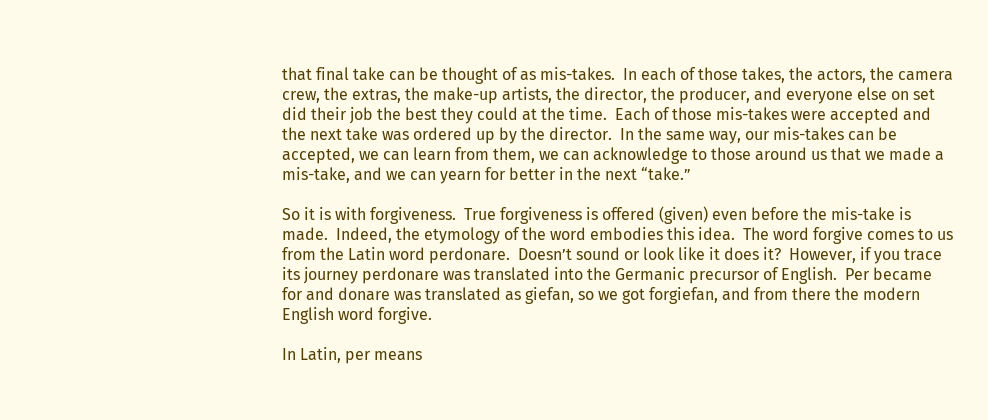that final take can be thought of as mis-takes.  In each of those takes, the actors, the camera crew, the extras, the make-up artists, the director, the producer, and everyone else on set did their job the best they could at the time.  Each of those mis-takes were accepted and the next take was ordered up by the director.  In the same way, our mis-takes can be accepted, we can learn from them, we can acknowledge to those around us that we made a mis-take, and we can yearn for better in the next “take.”

So it is with forgiveness.  True forgiveness is offered (given) even before the mis-take is made.  Indeed, the etymology of the word embodies this idea.  The word forgive comes to us from the Latin word perdonare.  Doesn’t sound or look like it does it?  However, if you trace its journey perdonare was translated into the Germanic precursor of English.  Per became for and donare was translated as giefan, so we got forgiefan, and from there the modern English word forgive.

In Latin, per means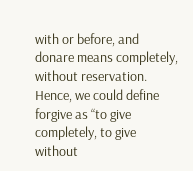with or before, and donare means completely, without reservation.  Hence, we could define forgive as “to give completely, to give without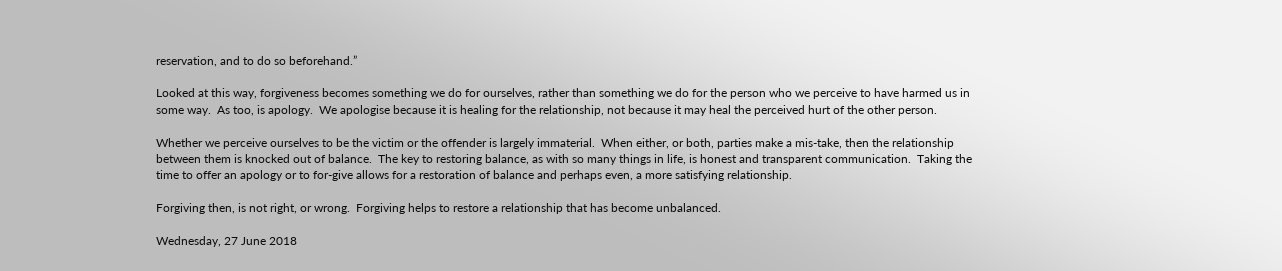reservation, and to do so beforehand.”

Looked at this way, forgiveness becomes something we do for ourselves, rather than something we do for the person who we perceive to have harmed us in some way.  As too, is apology.  We apologise because it is healing for the relationship, not because it may heal the perceived hurt of the other person.

Whether we perceive ourselves to be the victim or the offender is largely immaterial.  When either, or both, parties make a mis-take, then the relationship between them is knocked out of balance.  The key to restoring balance, as with so many things in life, is honest and transparent communication.  Taking the time to offer an apology or to for-give allows for a restoration of balance and perhaps even, a more satisfying relationship.

Forgiving then, is not right, or wrong.  Forgiving helps to restore a relationship that has become unbalanced.

Wednesday, 27 June 2018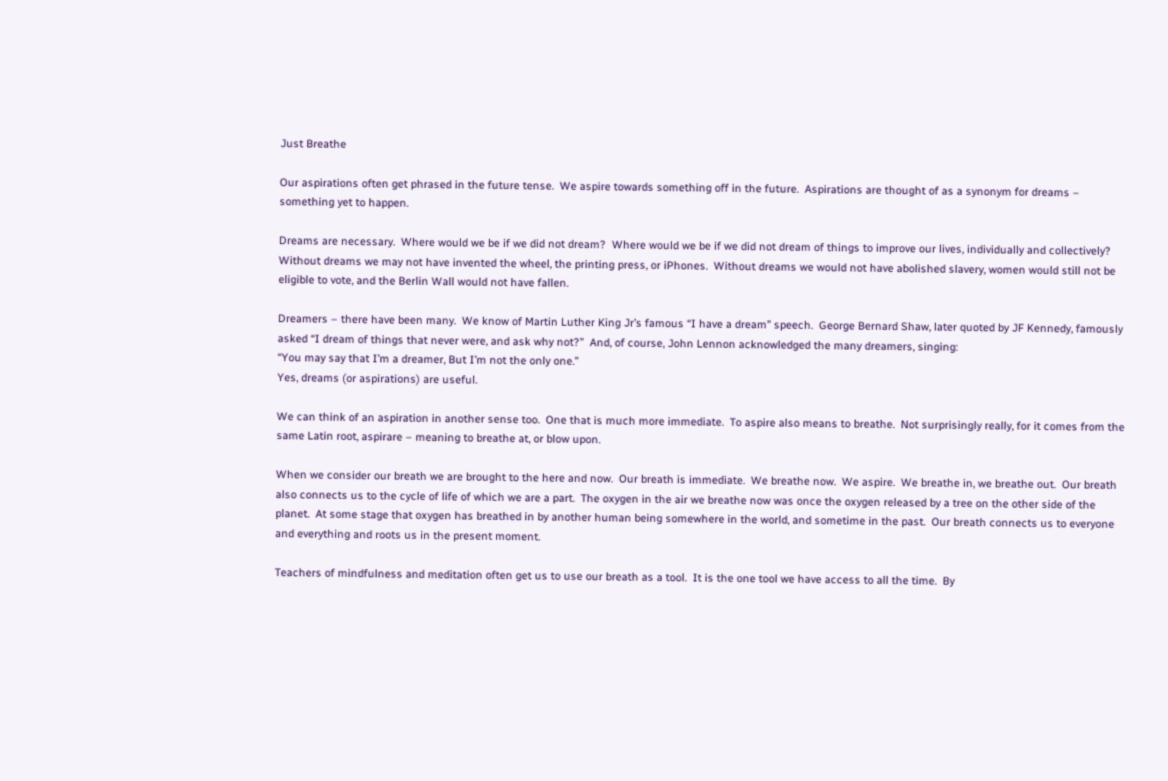Just Breathe

Our aspirations often get phrased in the future tense.  We aspire towards something off in the future.  Aspirations are thought of as a synonym for dreams – something yet to happen.

Dreams are necessary.  Where would we be if we did not dream?  Where would we be if we did not dream of things to improve our lives, individually and collectively?  Without dreams we may not have invented the wheel, the printing press, or iPhones.  Without dreams we would not have abolished slavery, women would still not be eligible to vote, and the Berlin Wall would not have fallen.

Dreamers – there have been many.  We know of Martin Luther King Jr’s famous “I have a dream” speech.  George Bernard Shaw, later quoted by JF Kennedy, famously asked “I dream of things that never were, and ask why not?”  And, of course, John Lennon acknowledged the many dreamers, singing:
“You may say that I’m a dreamer, But I’m not the only one.”
Yes, dreams (or aspirations) are useful.

We can think of an aspiration in another sense too.  One that is much more immediate.  To aspire also means to breathe.  Not surprisingly really, for it comes from the same Latin root, aspirare – meaning to breathe at, or blow upon.

When we consider our breath we are brought to the here and now.  Our breath is immediate.  We breathe now.  We aspire.  We breathe in, we breathe out.  Our breath also connects us to the cycle of life of which we are a part.  The oxygen in the air we breathe now was once the oxygen released by a tree on the other side of the planet.  At some stage that oxygen has breathed in by another human being somewhere in the world, and sometime in the past.  Our breath connects us to everyone and everything and roots us in the present moment.

Teachers of mindfulness and meditation often get us to use our breath as a tool.  It is the one tool we have access to all the time.  By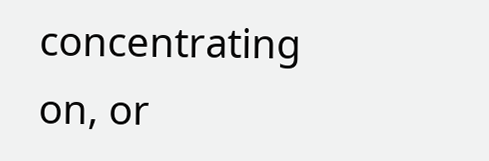concentrating on, or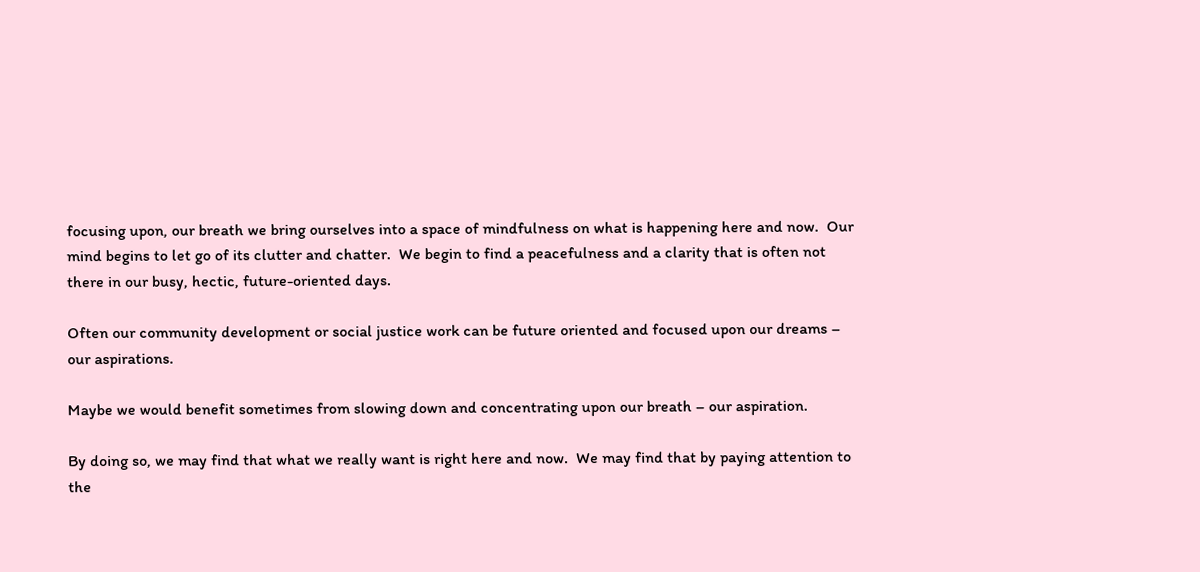focusing upon, our breath we bring ourselves into a space of mindfulness on what is happening here and now.  Our mind begins to let go of its clutter and chatter.  We begin to find a peacefulness and a clarity that is often not there in our busy, hectic, future-oriented days.

Often our community development or social justice work can be future oriented and focused upon our dreams – our aspirations.

Maybe we would benefit sometimes from slowing down and concentrating upon our breath – our aspiration.

By doing so, we may find that what we really want is right here and now.  We may find that by paying attention to the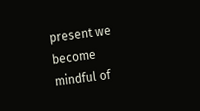present we become mindful of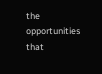the opportunities that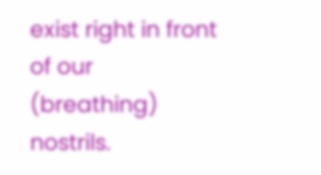exist right in front of our (breathing) nostrils.